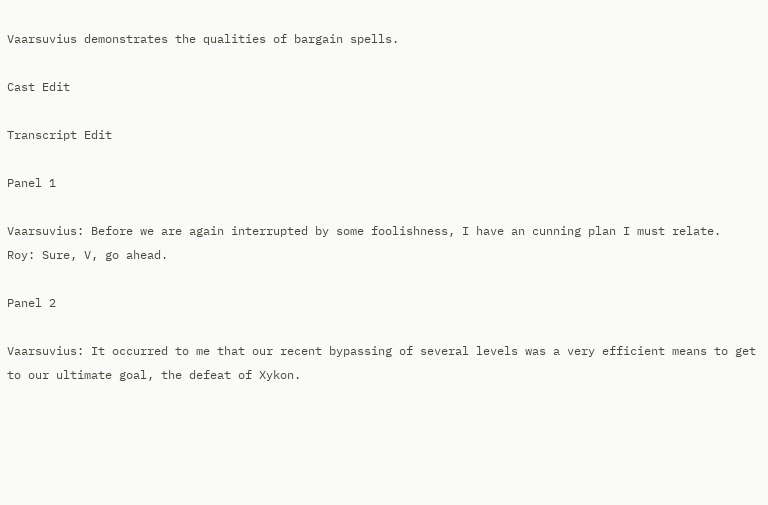Vaarsuvius demonstrates the qualities of bargain spells.

Cast Edit

Transcript Edit

Panel 1

Vaarsuvius: Before we are again interrupted by some foolishness, I have an cunning plan I must relate.
Roy: Sure, V, go ahead.

Panel 2

Vaarsuvius: It occurred to me that our recent bypassing of several levels was a very efficient means to get to our ultimate goal, the defeat of Xykon.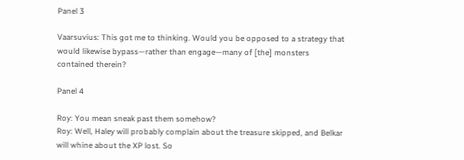Panel 3

Vaarsuvius: This got me to thinking. Would you be opposed to a strategy that would likewise bypass—rather than engage—many of [the] monsters contained therein?

Panel 4

Roy: You mean sneak past them somehow?
Roy: Well, Haley will probably complain about the treasure skipped, and Belkar will whine about the XP lost. So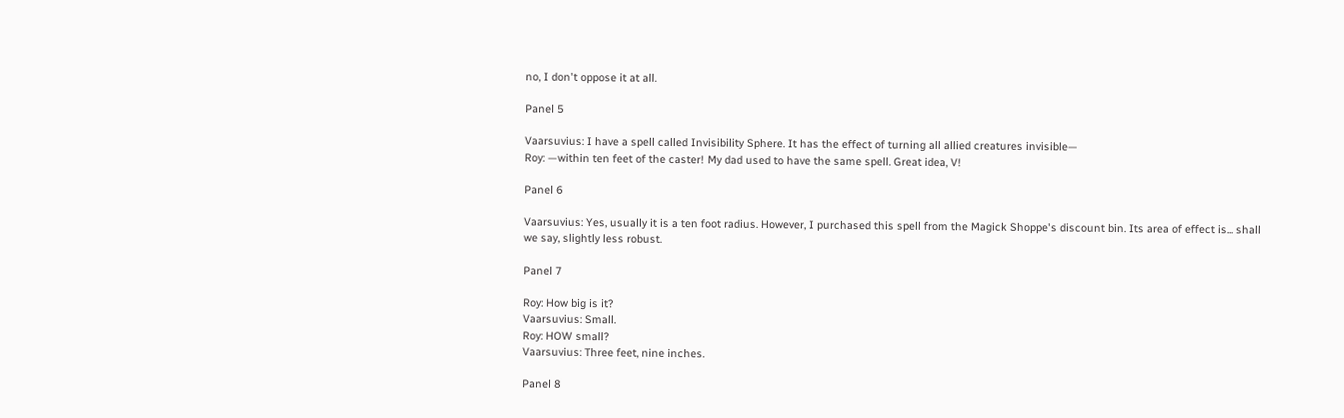no, I don't oppose it at all.

Panel 5

Vaarsuvius: I have a spell called Invisibility Sphere. It has the effect of turning all allied creatures invisible—
Roy: —within ten feet of the caster! My dad used to have the same spell. Great idea, V!

Panel 6

Vaarsuvius: Yes, usually it is a ten foot radius. However, I purchased this spell from the Magick Shoppe's discount bin. Its area of effect is... shall we say, slightly less robust.

Panel 7

Roy: How big is it?
Vaarsuvius: Small.
Roy: HOW small?
Vaarsuvius: Three feet, nine inches.

Panel 8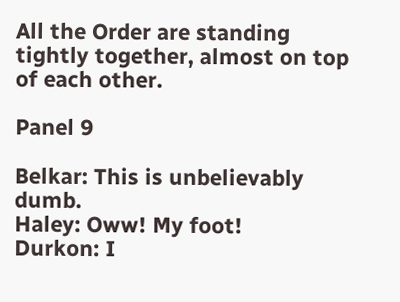All the Order are standing tightly together, almost on top of each other.

Panel 9

Belkar: This is unbelievably dumb.
Haley: Oww! My foot!
Durkon: I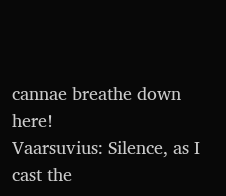cannae breathe down here!
Vaarsuvius: Silence, as I cast the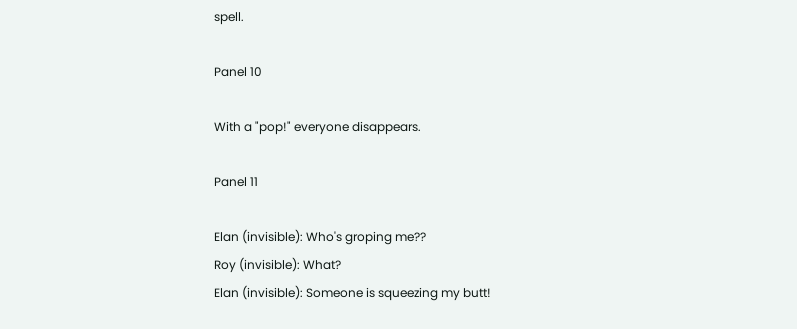spell.

Panel 10

With a "pop!" everyone disappears.

Panel 11

Elan (invisible): Who's groping me??
Roy (invisible): What?
Elan (invisible): Someone is squeezing my butt!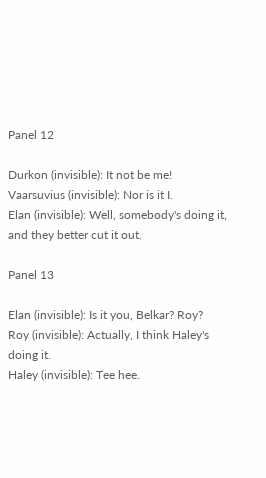Panel 12

Durkon (invisible): It not be me!
Vaarsuvius (invisible): Nor is it I.
Elan (invisible): Well, somebody's doing it, and they better cut it out.

Panel 13

Elan (invisible): Is it you, Belkar? Roy?
Roy (invisible): Actually, I think Haley's doing it.
Haley (invisible): Tee hee.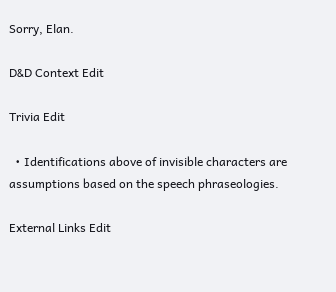Sorry, Elan.

D&D Context Edit

Trivia Edit

  • Identifications above of invisible characters are assumptions based on the speech phraseologies.

External Links Edit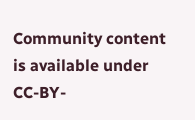Community content is available under CC-BY-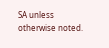SA unless otherwise noted.